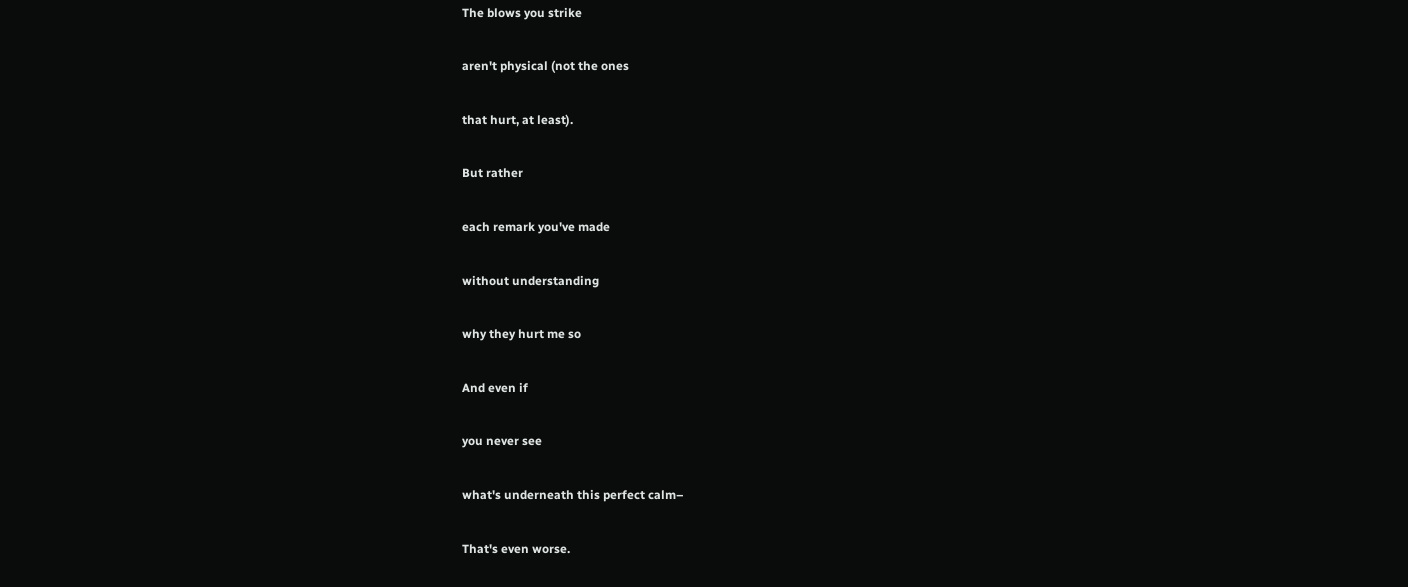The blows you strike

aren't physical (not the ones

that hurt, at least).

But rather

each remark you've made

without understanding

why they hurt me so

And even if

you never see

what's underneath this perfect calm–

That's even worse.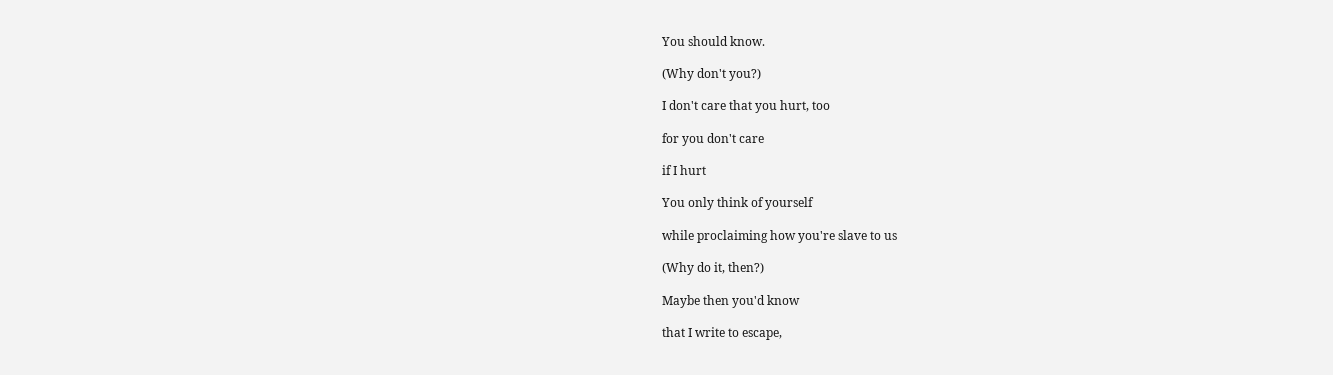You should know.

(Why don't you?)

I don't care that you hurt, too

for you don't care

if I hurt

You only think of yourself

while proclaiming how you're slave to us

(Why do it, then?)

Maybe then you'd know

that I write to escape,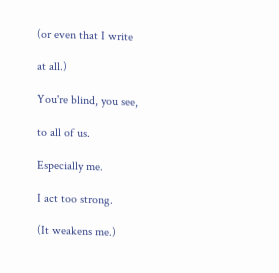(or even that I write

at all.)

You're blind, you see,

to all of us.

Especially me.

I act too strong.

(It weakens me.)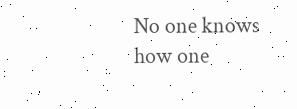No one knows how one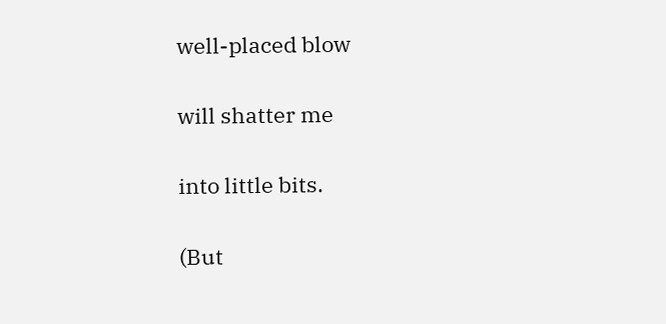well-placed blow

will shatter me

into little bits.

(But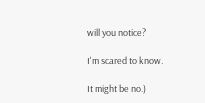will you notice?

I'm scared to know.

It might be no.)